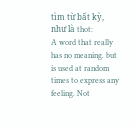tìm từ bất kỳ, như là thot:
A word that really has no meaning. but is used at random times to express any feeling. Not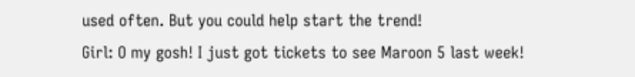used often. But you could help start the trend!
Girl: O my gosh! I just got tickets to see Maroon 5 last week!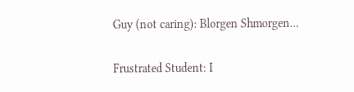Guy (not caring): Blorgen Shmorgen...

Frustrated Student: I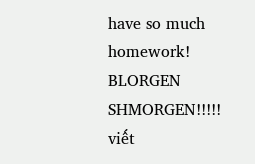have so much homework! BLORGEN SHMORGEN!!!!!
viết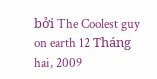bởi The Coolest guy on earth 12 Tháng hai, 2009